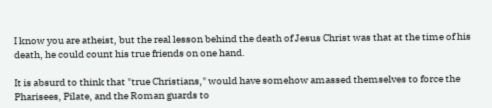I know you are atheist, but the real lesson behind the death of Jesus Christ was that at the time of his death, he could count his true friends on one hand.

It is absurd to think that "true Christians," would have somehow amassed themselves to force the Pharisees, Pilate, and the Roman guards to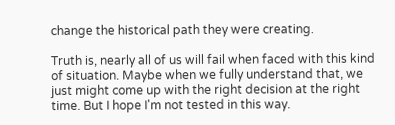change the historical path they were creating.

Truth is, nearly all of us will fail when faced with this kind of situation. Maybe when we fully understand that, we just might come up with the right decision at the right time. But I hope I'm not tested in this way.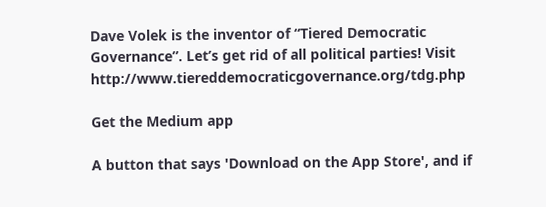Dave Volek is the inventor of “Tiered Democratic Governance”. Let’s get rid of all political parties! Visit http://www.tiereddemocraticgovernance.org/tdg.php

Get the Medium app

A button that says 'Download on the App Store', and if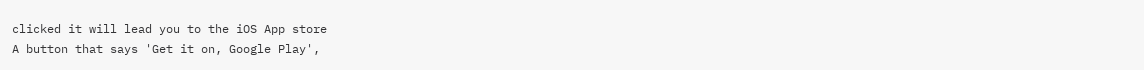clicked it will lead you to the iOS App store
A button that says 'Get it on, Google Play',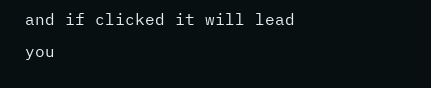and if clicked it will lead you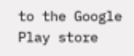to the Google Play store